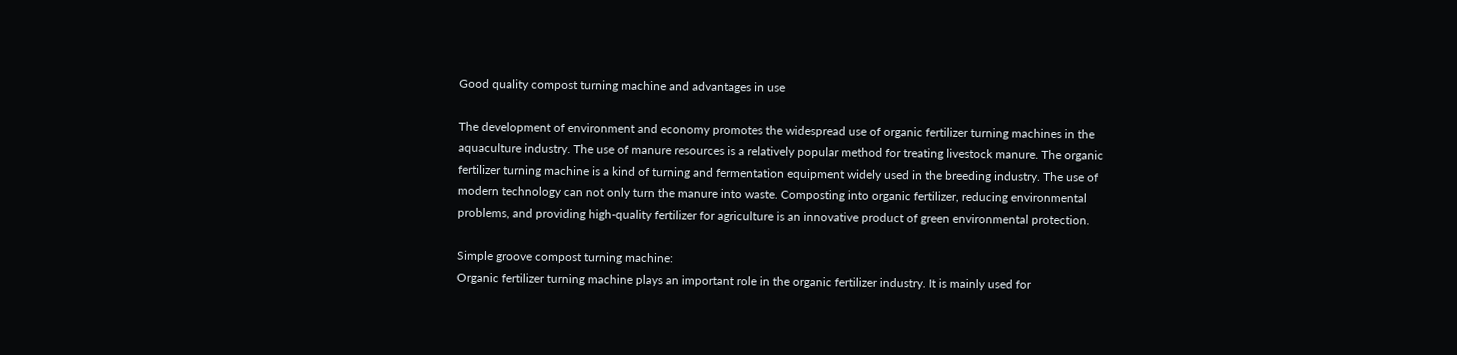Good quality compost turning machine and advantages in use

The development of environment and economy promotes the widespread use of organic fertilizer turning machines in the aquaculture industry. The use of manure resources is a relatively popular method for treating livestock manure. The organic fertilizer turning machine is a kind of turning and fermentation equipment widely used in the breeding industry. The use of modern technology can not only turn the manure into waste. Composting into organic fertilizer, reducing environmental problems, and providing high-quality fertilizer for agriculture is an innovative product of green environmental protection.

Simple groove compost turning machine:
Organic fertilizer turning machine plays an important role in the organic fertilizer industry. It is mainly used for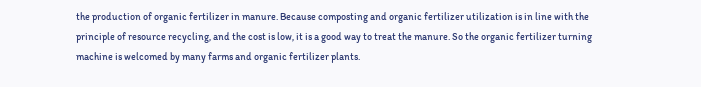the production of organic fertilizer in manure. Because composting and organic fertilizer utilization is in line with the principle of resource recycling, and the cost is low, it is a good way to treat the manure. So the organic fertilizer turning machine is welcomed by many farms and organic fertilizer plants.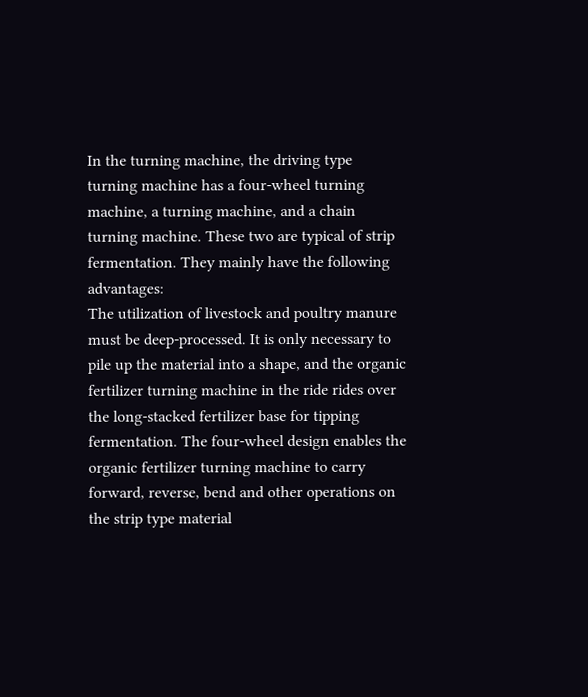In the turning machine, the driving type turning machine has a four-wheel turning machine, a turning machine, and a chain turning machine. These two are typical of strip fermentation. They mainly have the following advantages:
The utilization of livestock and poultry manure must be deep-processed. It is only necessary to pile up the material into a shape, and the organic fertilizer turning machine in the ride rides over the long-stacked fertilizer base for tipping fermentation. The four-wheel design enables the organic fertilizer turning machine to carry forward, reverse, bend and other operations on the strip type material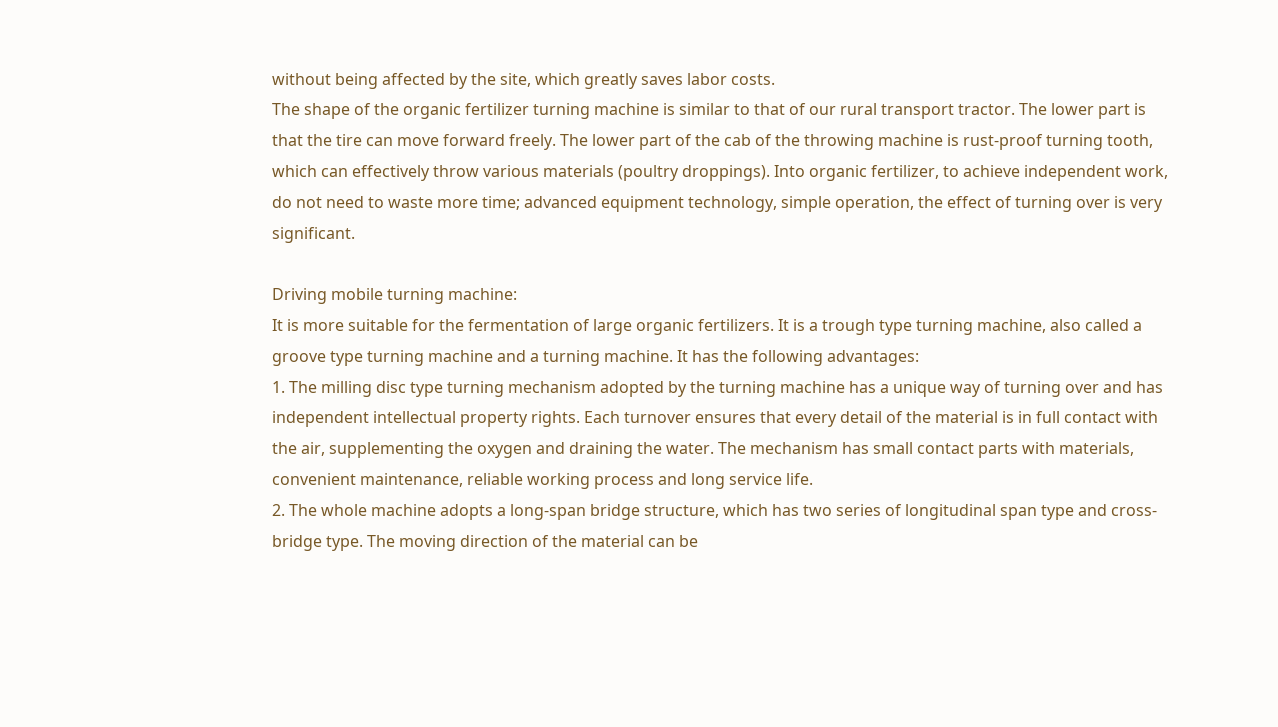without being affected by the site, which greatly saves labor costs.
The shape of the organic fertilizer turning machine is similar to that of our rural transport tractor. The lower part is that the tire can move forward freely. The lower part of the cab of the throwing machine is rust-proof turning tooth, which can effectively throw various materials (poultry droppings). Into organic fertilizer, to achieve independent work, do not need to waste more time; advanced equipment technology, simple operation, the effect of turning over is very significant.

Driving mobile turning machine:
It is more suitable for the fermentation of large organic fertilizers. It is a trough type turning machine, also called a groove type turning machine and a turning machine. It has the following advantages:
1. The milling disc type turning mechanism adopted by the turning machine has a unique way of turning over and has independent intellectual property rights. Each turnover ensures that every detail of the material is in full contact with the air, supplementing the oxygen and draining the water. The mechanism has small contact parts with materials, convenient maintenance, reliable working process and long service life.
2. The whole machine adopts a long-span bridge structure, which has two series of longitudinal span type and cross-bridge type. The moving direction of the material can be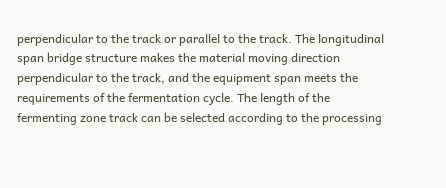perpendicular to the track or parallel to the track. The longitudinal span bridge structure makes the material moving direction perpendicular to the track, and the equipment span meets the requirements of the fermentation cycle. The length of the fermenting zone track can be selected according to the processing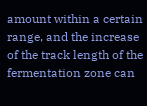amount within a certain range, and the increase of the track length of the fermentation zone can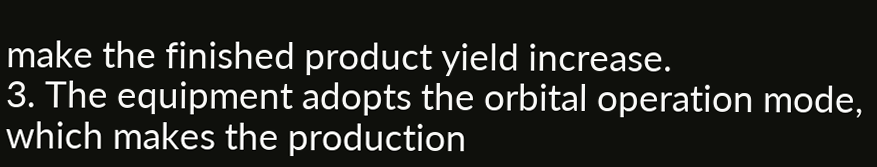make the finished product yield increase.
3. The equipment adopts the orbital operation mode, which makes the production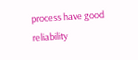process have good reliability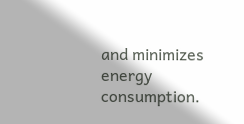and minimizes energy consumption.